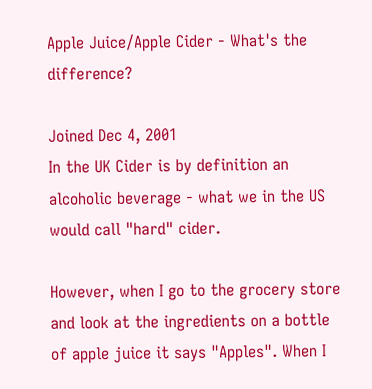Apple Juice/Apple Cider - What's the difference?

Joined Dec 4, 2001
In the UK Cider is by definition an alcoholic beverage - what we in the US would call "hard" cider.

However, when I go to the grocery store and look at the ingredients on a bottle of apple juice it says "Apples". When I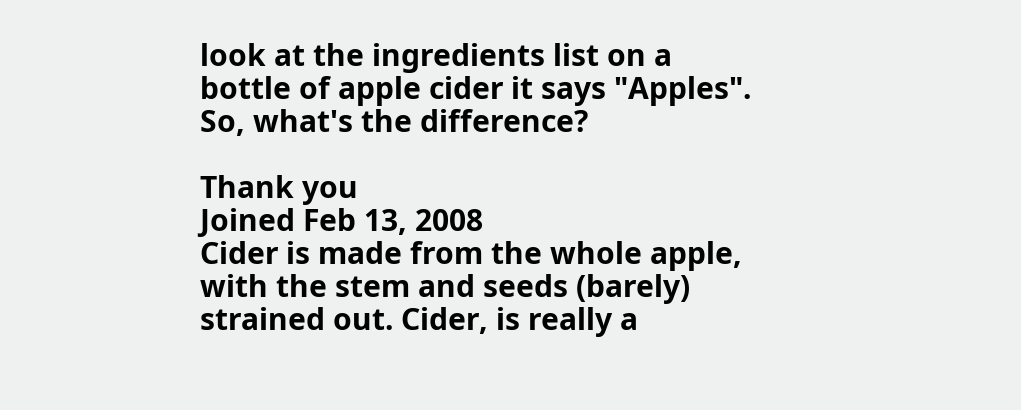look at the ingredients list on a bottle of apple cider it says "Apples". So, what's the difference?

Thank you
Joined Feb 13, 2008
Cider is made from the whole apple, with the stem and seeds (barely) strained out. Cider, is really a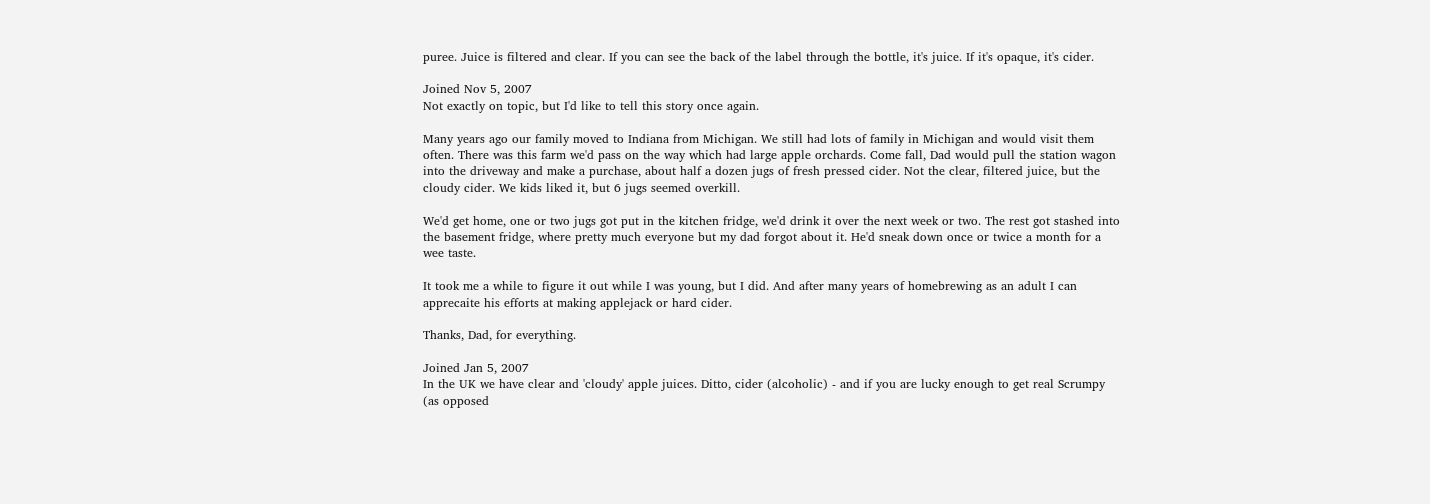puree. Juice is filtered and clear. If you can see the back of the label through the bottle, it's juice. If it's opaque, it's cider.

Joined Nov 5, 2007
Not exactly on topic, but I'd like to tell this story once again.

Many years ago our family moved to Indiana from Michigan. We still had lots of family in Michigan and would visit them often. There was this farm we'd pass on the way which had large apple orchards. Come fall, Dad would pull the station wagon into the driveway and make a purchase, about half a dozen jugs of fresh pressed cider. Not the clear, filtered juice, but the cloudy cider. We kids liked it, but 6 jugs seemed overkill.

We'd get home, one or two jugs got put in the kitchen fridge, we'd drink it over the next week or two. The rest got stashed into the basement fridge, where pretty much everyone but my dad forgot about it. He'd sneak down once or twice a month for a wee taste.

It took me a while to figure it out while I was young, but I did. And after many years of homebrewing as an adult I can apprecaite his efforts at making applejack or hard cider.

Thanks, Dad, for everything.

Joined Jan 5, 2007
In the UK we have clear and 'cloudy' apple juices. Ditto, cider (alcoholic) - and if you are lucky enough to get real Scrumpy (as opposed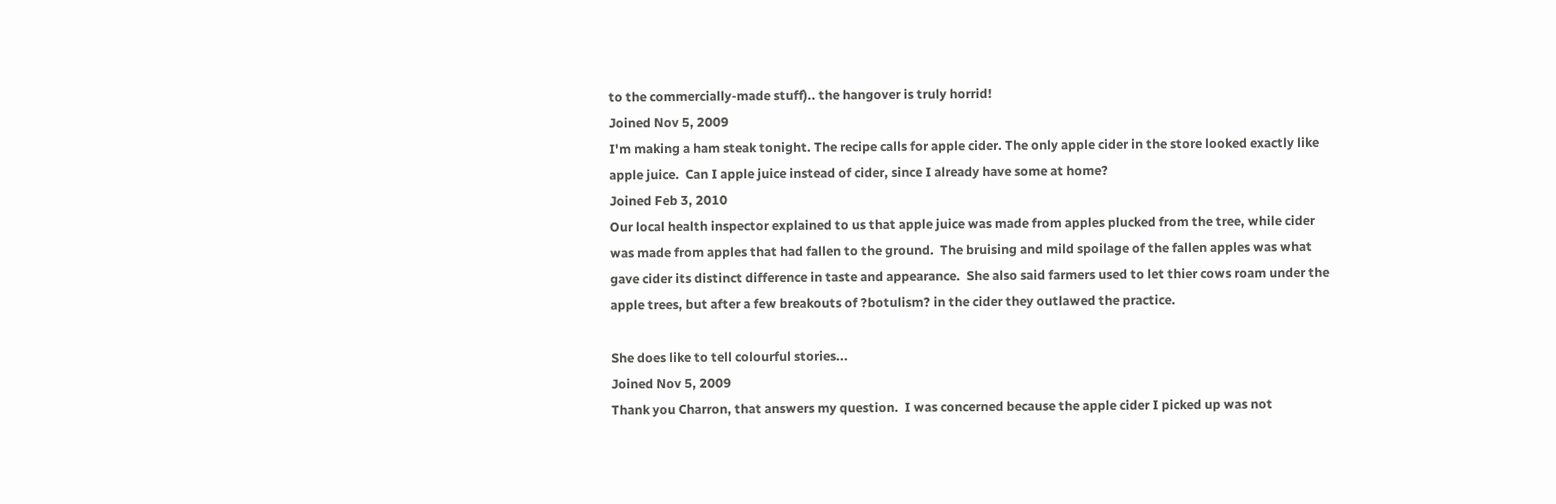to the commercially-made stuff).. the hangover is truly horrid!
Joined Nov 5, 2009
I'm making a ham steak tonight. The recipe calls for apple cider. The only apple cider in the store looked exactly like apple juice.  Can I apple juice instead of cider, since I already have some at home?
Joined Feb 3, 2010
Our local health inspector explained to us that apple juice was made from apples plucked from the tree, while cider was made from apples that had fallen to the ground.  The bruising and mild spoilage of the fallen apples was what gave cider its distinct difference in taste and appearance.  She also said farmers used to let thier cows roam under the apple trees, but after a few breakouts of ?botulism? in the cider they outlawed the practice.

She does like to tell colourful stories...
Joined Nov 5, 2009
Thank you Charron, that answers my question.  I was concerned because the apple cider I picked up was not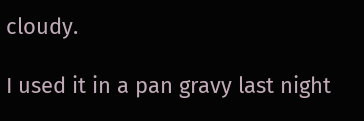cloudy.

I used it in a pan gravy last night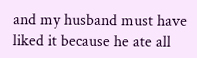and my husband must have liked it because he ate all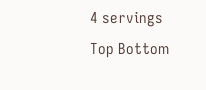4 servings
Top Bottom